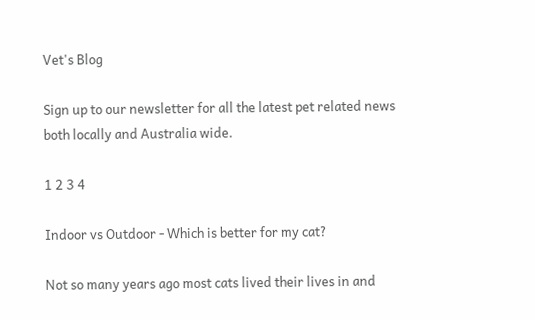Vet's Blog

Sign up to our newsletter for all the latest pet related news both locally and Australia wide.

1 2 3 4

Indoor vs Outdoor - Which is better for my cat?

Not so many years ago most cats lived their lives in and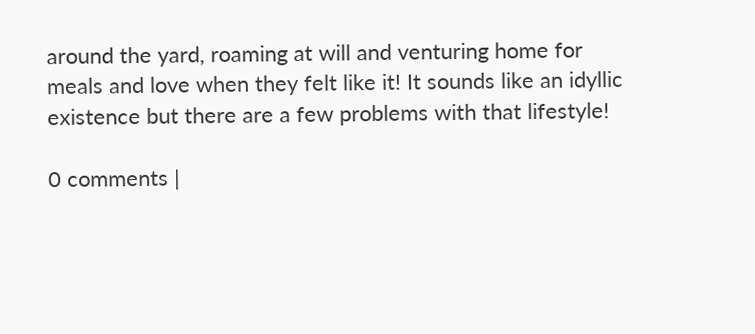around the yard, roaming at will and venturing home for meals and love when they felt like it! It sounds like an idyllic existence but there are a few problems with that lifestyle!

0 comments |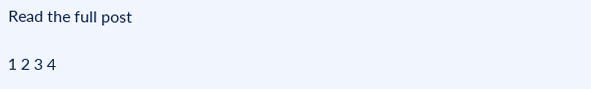Read the full post

1 2 3 4